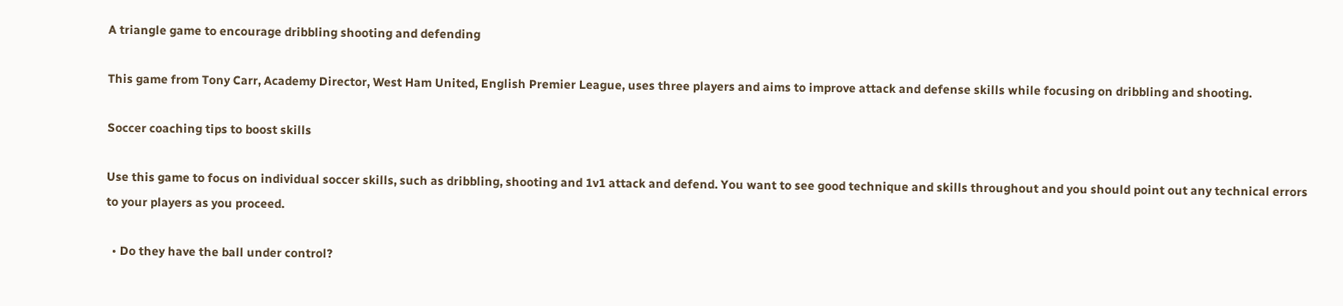A triangle game to encourage dribbling shooting and defending

This game from Tony Carr, Academy Director, West Ham United, English Premier League, uses three players and aims to improve attack and defense skills while focusing on dribbling and shooting.

Soccer coaching tips to boost skills

Use this game to focus on individual soccer skills, such as dribbling, shooting and 1v1 attack and defend. You want to see good technique and skills throughout and you should point out any technical errors to your players as you proceed.

  • Do they have the ball under control?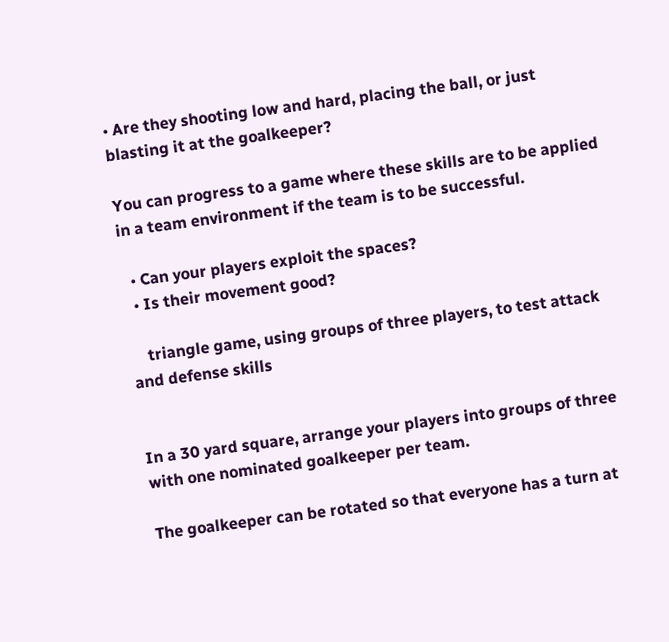• Are they shooting low and hard, placing the ball, or just blasting it at the goalkeeper?

You can progress to a game where these skills are to be applied in a team environment if the team is to be successful.

  • Can your players exploit the spaces?
  • Is their movement good?

    triangle game, using groups of three players, to test attack and defense skills


In a 30 yard square, arrange your players into groups of three with one nominated goalkeeper per team.

The goalkeeper can be rotated so that everyone has a turn at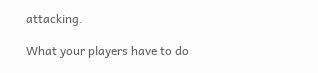attacking.

What your players have to do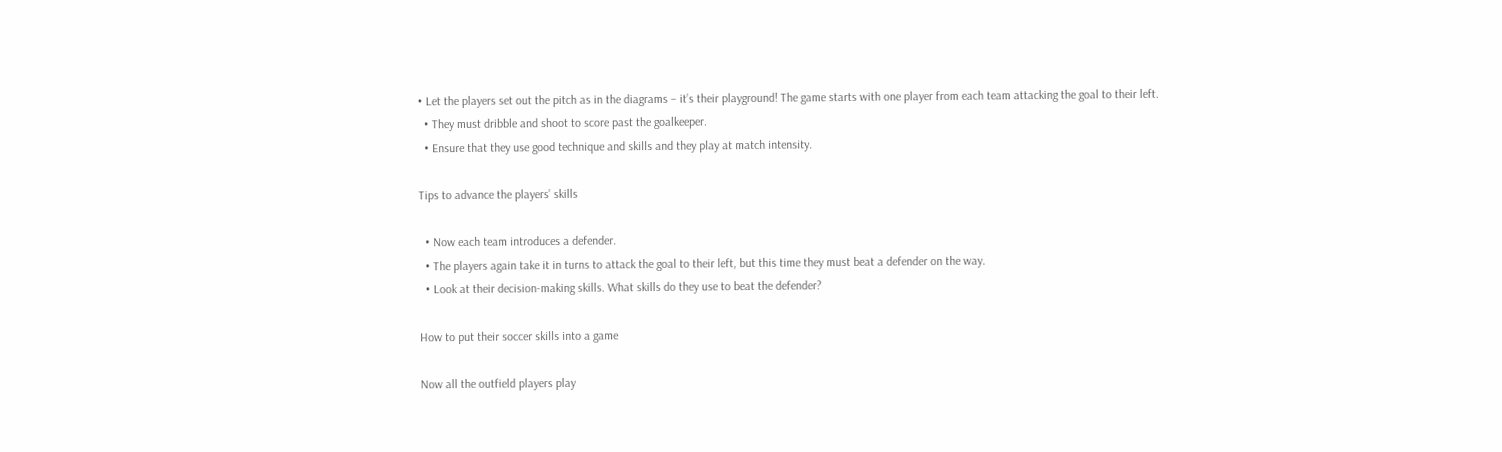• Let the players set out the pitch as in the diagrams – it’s their playground! The game starts with one player from each team attacking the goal to their left.
  • They must dribble and shoot to score past the goalkeeper.
  • Ensure that they use good technique and skills and they play at match intensity.

Tips to advance the players’ skills

  • Now each team introduces a defender.
  • The players again take it in turns to attack the goal to their left, but this time they must beat a defender on the way.
  • Look at their decision-making skills. What skills do they use to beat the defender?

How to put their soccer skills into a game

Now all the outfield players play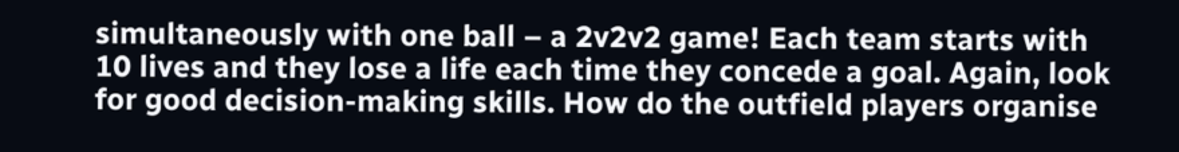simultaneously with one ball – a 2v2v2 game! Each team starts with 10 lives and they lose a life each time they concede a goal. Again, look for good decision-making skills. How do the outfield players organise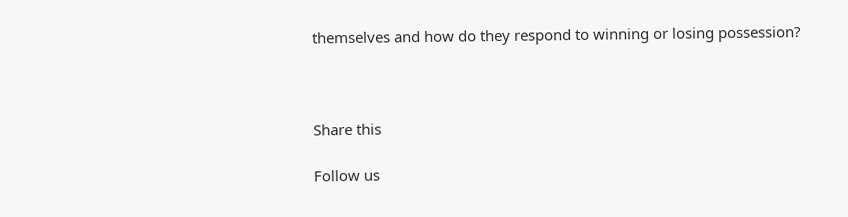themselves and how do they respond to winning or losing possession?



Share this

Follow us